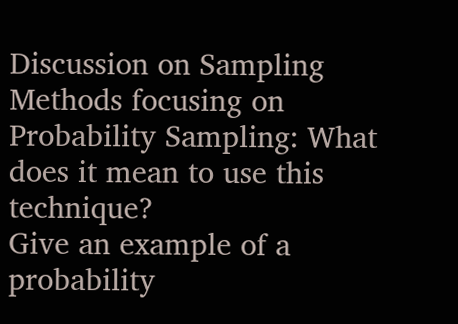Discussion on Sampling Methods focusing on Probability Sampling: What does it mean to use this technique?
Give an example of a probability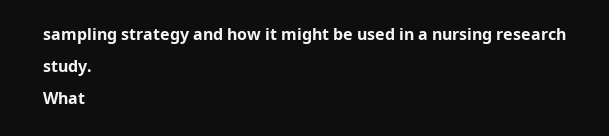sampling strategy and how it might be used in a nursing research study.
What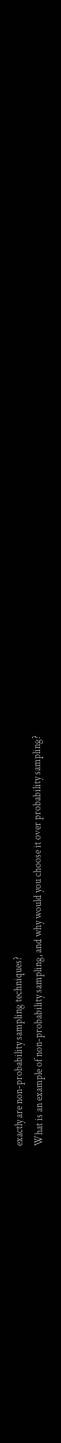exactly are non-probability sampling techniques?
What is an example of non-probability sampling, and why would you choose it over probability sampling?